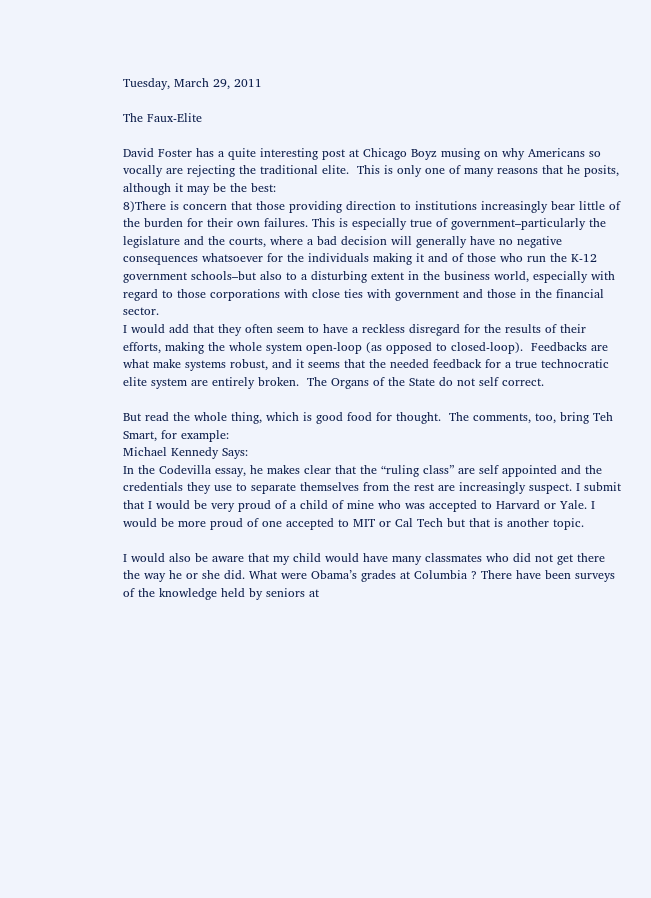Tuesday, March 29, 2011

The Faux-Elite

David Foster has a quite interesting post at Chicago Boyz musing on why Americans so vocally are rejecting the traditional elite.  This is only one of many reasons that he posits, although it may be the best:
8)There is concern that those providing direction to institutions increasingly bear little of the burden for their own failures. This is especially true of government–particularly the legislature and the courts, where a bad decision will generally have no negative consequences whatsoever for the individuals making it and of those who run the K-12 government schools–but also to a disturbing extent in the business world, especially with regard to those corporations with close ties with government and those in the financial sector.
I would add that they often seem to have a reckless disregard for the results of their efforts, making the whole system open-loop (as opposed to closed-loop).  Feedbacks are what make systems robust, and it seems that the needed feedback for a true technocratic elite system are entirely broken.  The Organs of the State do not self correct.

But read the whole thing, which is good food for thought.  The comments, too, bring Teh Smart, for example:
Michael Kennedy Says:
In the Codevilla essay, he makes clear that the “ruling class” are self appointed and the credentials they use to separate themselves from the rest are increasingly suspect. I submit that I would be very proud of a child of mine who was accepted to Harvard or Yale. I would be more proud of one accepted to MIT or Cal Tech but that is another topic.

I would also be aware that my child would have many classmates who did not get there the way he or she did. What were Obama’s grades at Columbia ? There have been surveys of the knowledge held by seniors at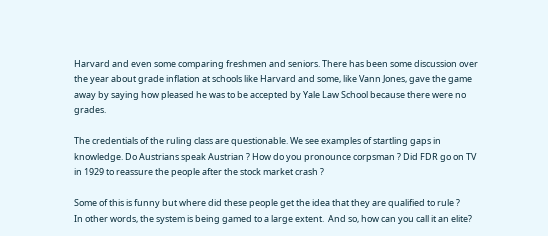Harvard and even some comparing freshmen and seniors. There has been some discussion over the year about grade inflation at schools like Harvard and some, like Vann Jones, gave the game away by saying how pleased he was to be accepted by Yale Law School because there were no grades.

The credentials of the ruling class are questionable. We see examples of startling gaps in knowledge. Do Austrians speak Austrian ? How do you pronounce corpsman ? Did FDR go on TV in 1929 to reassure the people after the stock market crash ?

Some of this is funny but where did these people get the idea that they are qualified to rule ?
In other words, the system is being gamed to a large extent.  And so, how can you call it an elite?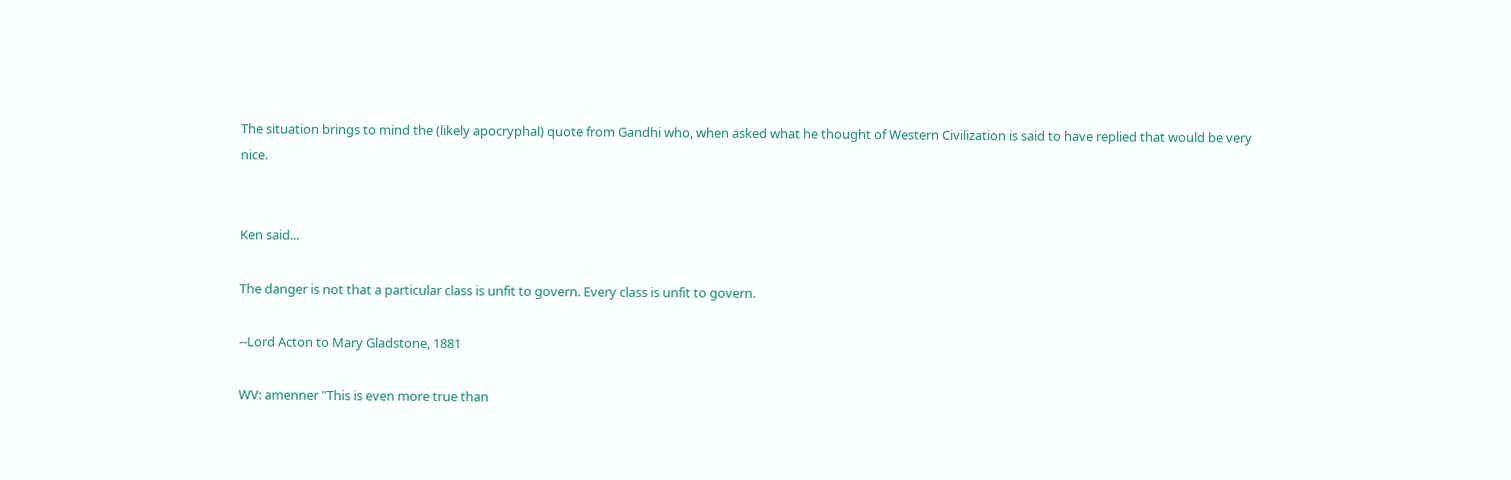The situation brings to mind the (likely apocryphal) quote from Gandhi who, when asked what he thought of Western Civilization is said to have replied that would be very nice.


Ken said...

The danger is not that a particular class is unfit to govern. Every class is unfit to govern.

--Lord Acton to Mary Gladstone, 1881

WV: amenner "This is even more true than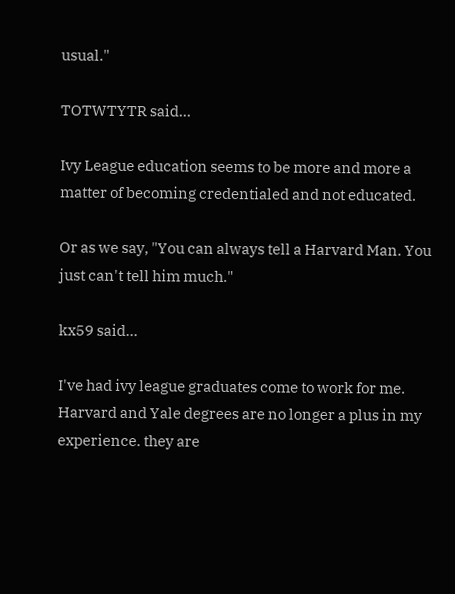usual."

TOTWTYTR said...

Ivy League education seems to be more and more a matter of becoming credentialed and not educated.

Or as we say, "You can always tell a Harvard Man. You just can't tell him much."

kx59 said...

I've had ivy league graduates come to work for me. Harvard and Yale degrees are no longer a plus in my experience. they are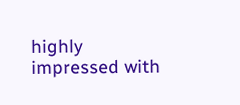highly impressed with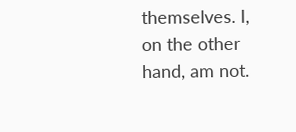themselves. I, on the other hand, am not.